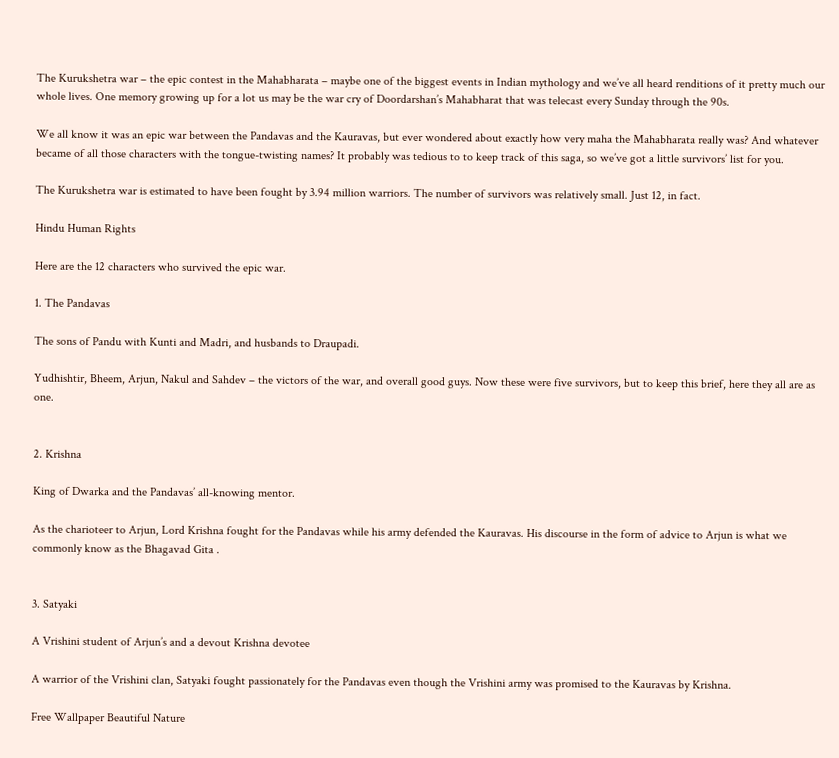The Kurukshetra war – the epic contest in the Mahabharata – maybe one of the biggest events in Indian mythology and we’ve all heard renditions of it pretty much our whole lives. One memory growing up for a lot us may be the war cry of Doordarshan’s Mahabharat that was telecast every Sunday through the 90s.

We all know it was an epic war between the Pandavas and the Kauravas, but ever wondered about exactly how very maha the Mahabharata really was? And whatever became of all those characters with the tongue-twisting names? It probably was tedious to to keep track of this saga, so we’ve got a little survivors’ list for you.

The Kurukshetra war is estimated to have been fought by 3.94 million warriors. The number of survivors was relatively small. Just 12, in fact.

Hindu Human Rights

Here are the 12 characters who survived the epic war.

1. The Pandavas

The sons of Pandu with Kunti and Madri, and husbands to Draupadi.

Yudhishtir, Bheem, Arjun, Nakul and Sahdev – the victors of the war, and overall good guys. Now these were five survivors, but to keep this brief, here they all are as one.


2. Krishna

King of Dwarka and the Pandavas’ all-knowing mentor.

As the charioteer to Arjun, Lord Krishna fought for the Pandavas while his army defended the Kauravas. His discourse in the form of advice to Arjun is what we commonly know as the Bhagavad Gita .


3. Satyaki

A Vrishini student of Arjun’s and a devout Krishna devotee

A warrior of the Vrishini clan, Satyaki fought passionately for the Pandavas even though the Vrishini army was promised to the Kauravas by Krishna.

Free Wallpaper Beautiful Nature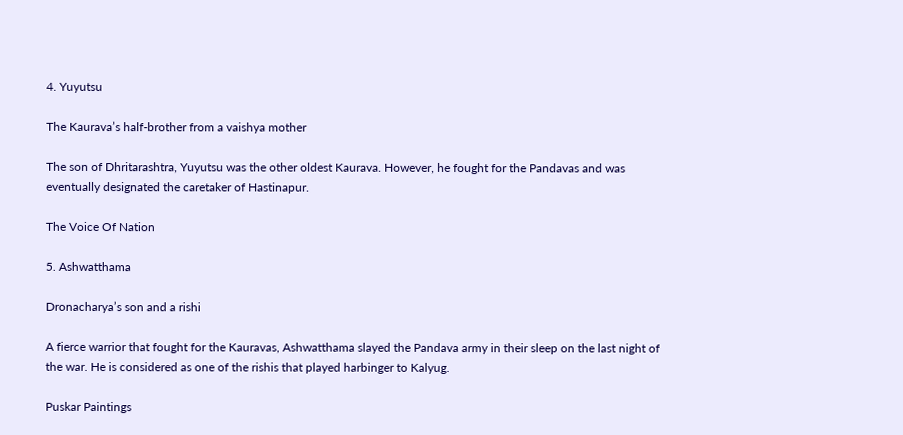4. Yuyutsu

The Kaurava’s half-brother from a vaishya mother

The son of Dhritarashtra, Yuyutsu was the other oldest Kaurava. However, he fought for the Pandavas and was eventually designated the caretaker of Hastinapur.

The Voice Of Nation

5. Ashwatthama

Dronacharya’s son and a rishi

A fierce warrior that fought for the Kauravas, Ashwatthama slayed the Pandava army in their sleep on the last night of the war. He is considered as one of the rishis that played harbinger to Kalyug.

Puskar Paintings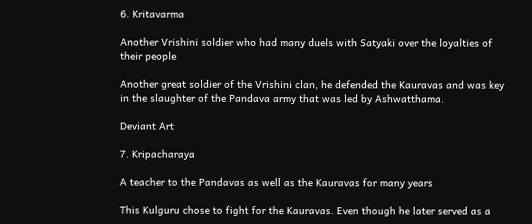6. Kritavarma

Another Vrishini soldier who had many duels with Satyaki over the loyalties of their people

Another great soldier of the Vrishini clan, he defended the Kauravas and was key in the slaughter of the Pandava army that was led by Ashwatthama.

Deviant Art

7. Kripacharaya

A teacher to the Pandavas as well as the Kauravas for many years

This Kulguru chose to fight for the Kauravas. Even though he later served as a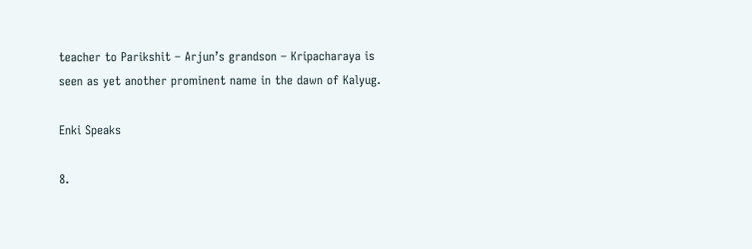teacher to Parikshit – Arjun’s grandson – Kripacharaya is seen as yet another prominent name in the dawn of Kalyug.

Enki Speaks

8.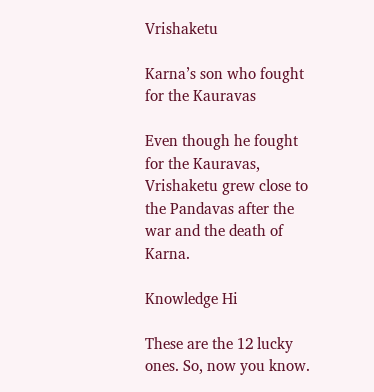Vrishaketu

Karna’s son who fought for the Kauravas

Even though he fought for the Kauravas, Vrishaketu grew close to the Pandavas after the war and the death of Karna.

Knowledge Hi

These are the 12 lucky ones. So, now you know.